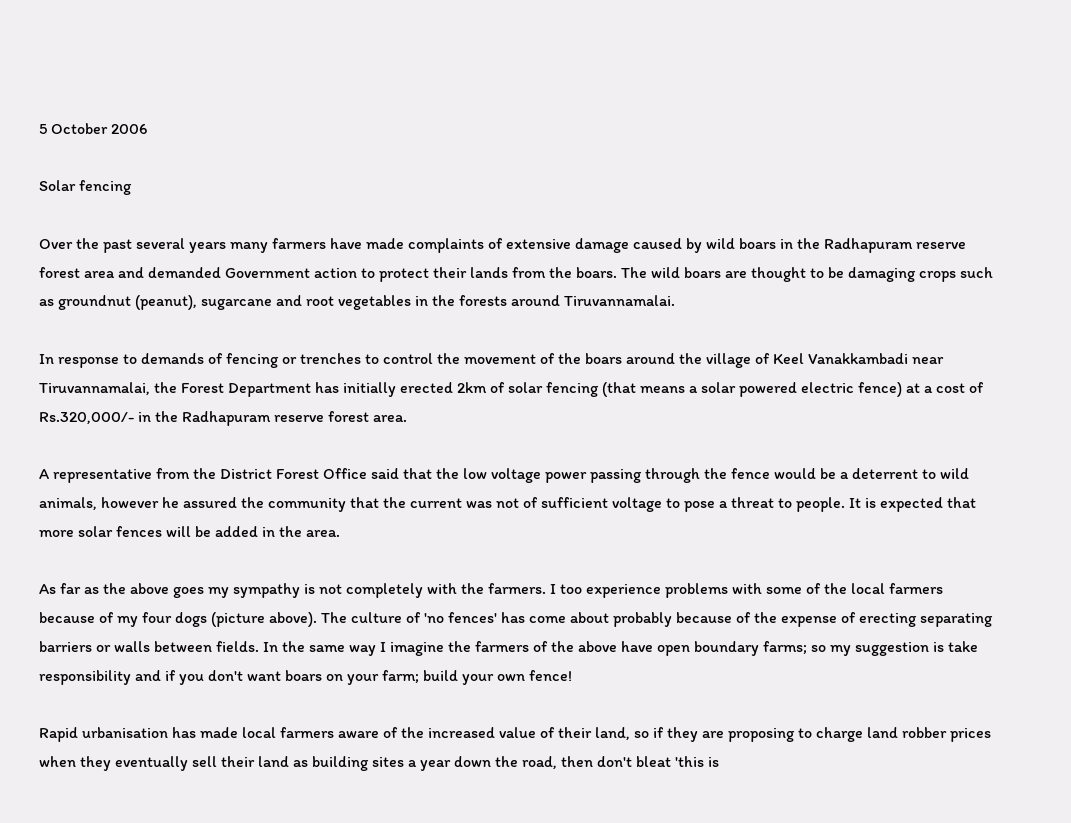5 October 2006

Solar fencing

Over the past several years many farmers have made complaints of extensive damage caused by wild boars in the Radhapuram reserve forest area and demanded Government action to protect their lands from the boars. The wild boars are thought to be damaging crops such as groundnut (peanut), sugarcane and root vegetables in the forests around Tiruvannamalai.

In response to demands of fencing or trenches to control the movement of the boars around the village of Keel Vanakkambadi near Tiruvannamalai, the Forest Department has initially erected 2km of solar fencing (that means a solar powered electric fence) at a cost of Rs.320,000/- in the Radhapuram reserve forest area.

A representative from the District Forest Office said that the low voltage power passing through the fence would be a deterrent to wild animals, however he assured the community that the current was not of sufficient voltage to pose a threat to people. It is expected that more solar fences will be added in the area.

As far as the above goes my sympathy is not completely with the farmers. I too experience problems with some of the local farmers because of my four dogs (picture above). The culture of 'no fences' has come about probably because of the expense of erecting separating barriers or walls between fields. In the same way I imagine the farmers of the above have open boundary farms; so my suggestion is take responsibility and if you don't want boars on your farm; build your own fence!

Rapid urbanisation has made local farmers aware of the increased value of their land, so if they are proposing to charge land robber prices when they eventually sell their land as building sites a year down the road, then don't bleat 'this is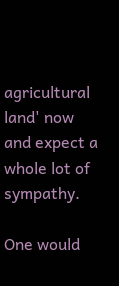agricultural land' now and expect a whole lot of sympathy.

One would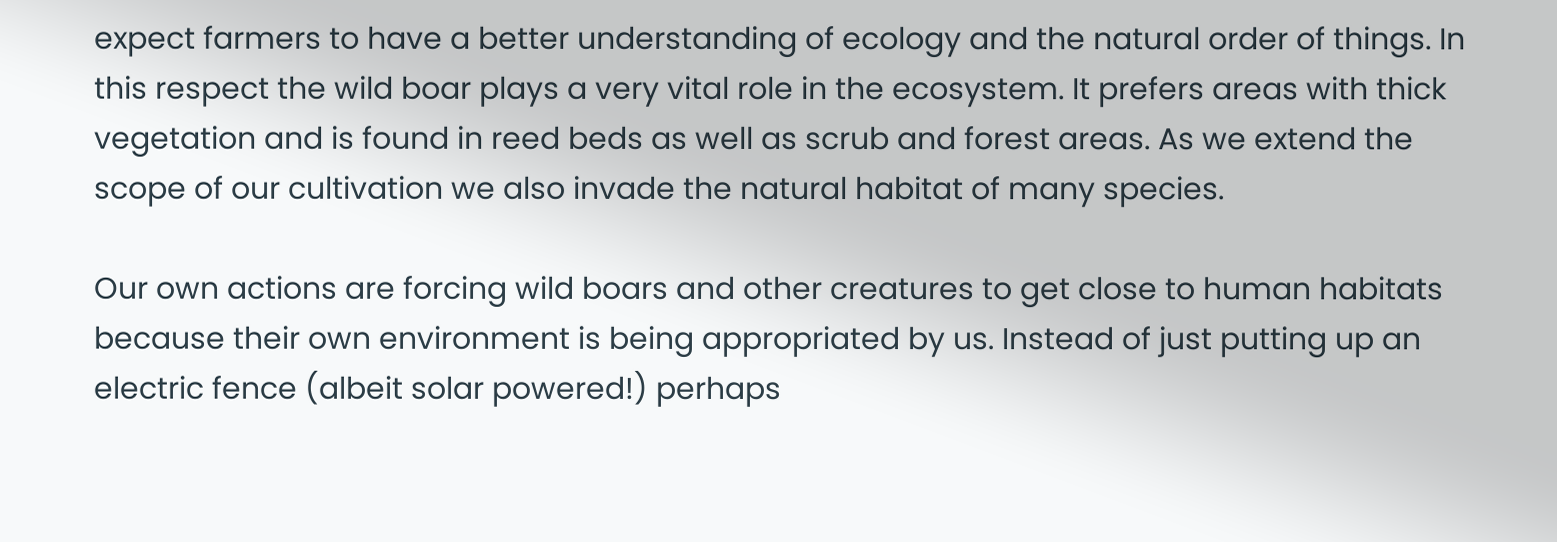expect farmers to have a better understanding of ecology and the natural order of things. In this respect the wild boar plays a very vital role in the ecosystem. It prefers areas with thick vegetation and is found in reed beds as well as scrub and forest areas. As we extend the scope of our cultivation we also invade the natural habitat of many species.

Our own actions are forcing wild boars and other creatures to get close to human habitats because their own environment is being appropriated by us. Instead of just putting up an electric fence (albeit solar powered!) perhaps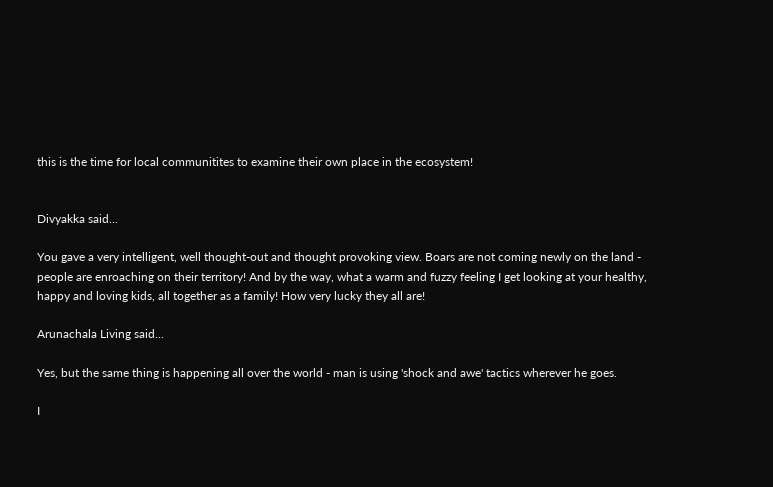this is the time for local communitites to examine their own place in the ecosystem!


Divyakka said...

You gave a very intelligent, well thought-out and thought provoking view. Boars are not coming newly on the land - people are enroaching on their territory! And by the way, what a warm and fuzzy feeling I get looking at your healthy, happy and loving kids, all together as a family! How very lucky they all are!

Arunachala Living said...

Yes, but the same thing is happening all over the world - man is using 'shock and awe' tactics wherever he goes.

I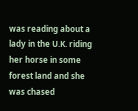was reading about a lady in the U.K. riding her horse in some forest land and she was chased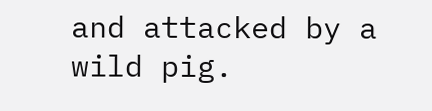and attacked by a wild pig.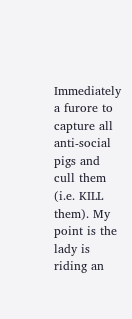Immediately a furore to capture all anti-social pigs and cull them (i.e. KILL them). My point is the lady is riding an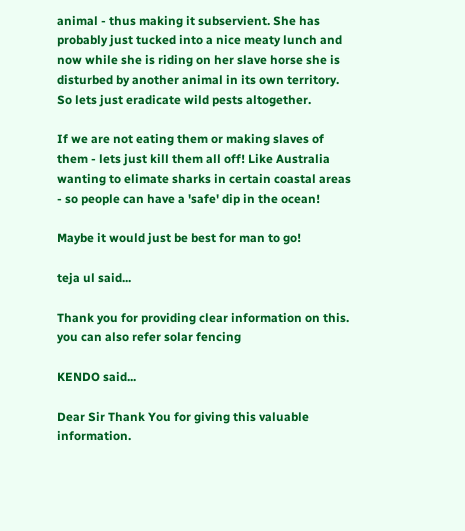animal - thus making it subservient. She has probably just tucked into a nice meaty lunch and now while she is riding on her slave horse she is disturbed by another animal in its own territory. So lets just eradicate wild pests altogether.

If we are not eating them or making slaves of them - lets just kill them all off! Like Australia wanting to elimate sharks in certain coastal areas - so people can have a 'safe' dip in the ocean!

Maybe it would just be best for man to go!

teja ul said...

Thank you for providing clear information on this. you can also refer solar fencing

KENDO said...

Dear Sir Thank You for giving this valuable information.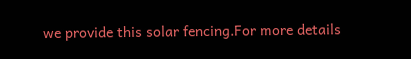we provide this solar fencing.For more details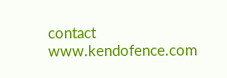contact www.kendofence.com